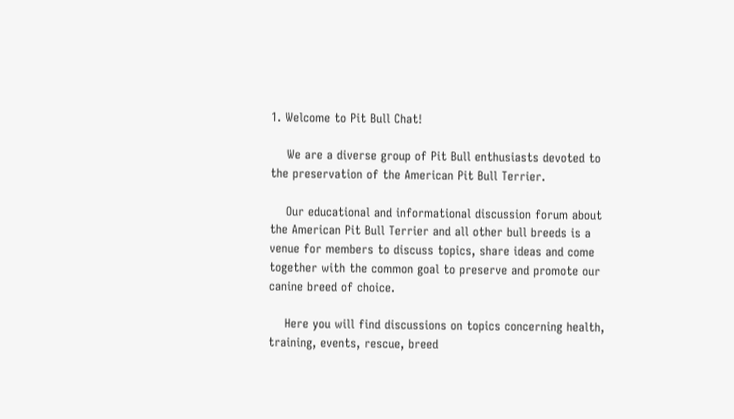1. Welcome to Pit Bull Chat!

    We are a diverse group of Pit Bull enthusiasts devoted to the preservation of the American Pit Bull Terrier.

    Our educational and informational discussion forum about the American Pit Bull Terrier and all other bull breeds is a venue for members to discuss topics, share ideas and come together with the common goal to preserve and promote our canine breed of choice.

    Here you will find discussions on topics concerning health, training, events, rescue, breed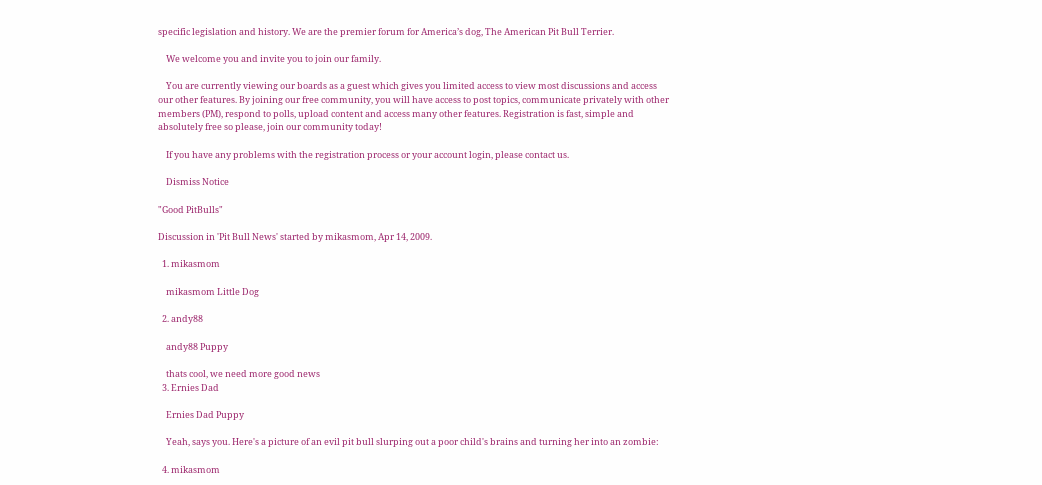specific legislation and history. We are the premier forum for America’s dog, The American Pit Bull Terrier.

    We welcome you and invite you to join our family.

    You are currently viewing our boards as a guest which gives you limited access to view most discussions and access our other features. By joining our free community, you will have access to post topics, communicate privately with other members (PM), respond to polls, upload content and access many other features. Registration is fast, simple and absolutely free so please, join our community today!

    If you have any problems with the registration process or your account login, please contact us.

    Dismiss Notice

"Good PitBulls"

Discussion in 'Pit Bull News' started by mikasmom, Apr 14, 2009.

  1. mikasmom

    mikasmom Little Dog

  2. andy88

    andy88 Puppy

    thats cool, we need more good news
  3. Ernies Dad

    Ernies Dad Puppy

    Yeah, says you. Here's a picture of an evil pit bull slurping out a poor child's brains and turning her into an zombie:

  4. mikasmom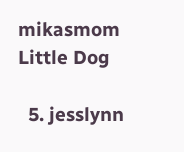mikasmom Little Dog

  5. jesslynn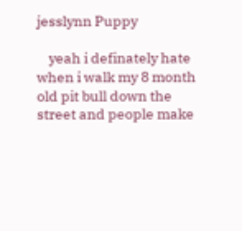jesslynn Puppy

    yeah i definately hate when i walk my 8 month old pit bull down the street and people make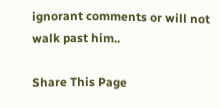ignorant comments or will not walk past him..

Share This Page